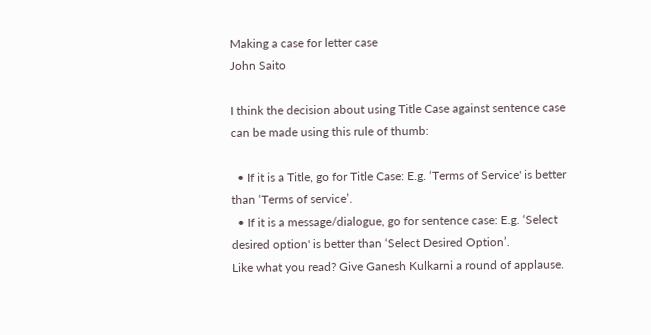Making a case for letter case
John Saito

I think the decision about using Title Case against sentence case can be made using this rule of thumb:

  • If it is a Title, go for Title Case: E.g. ‘Terms of Service' is better than ‘Terms of service’.
  • If it is a message/dialogue, go for sentence case: E.g. ‘Select desired option' is better than ‘Select Desired Option’.
Like what you read? Give Ganesh Kulkarni a round of applause.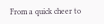From a quick cheer to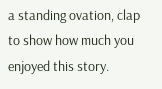a standing ovation, clap to show how much you enjoyed this story.